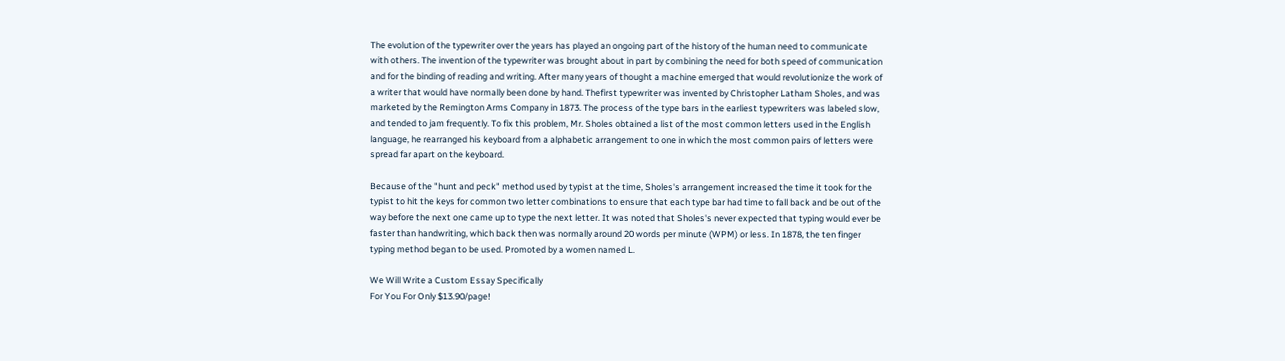The evolution of the typewriter over the years has played an ongoing part of the history of the human need to communicate with others. The invention of the typewriter was brought about in part by combining the need for both speed of communication and for the binding of reading and writing. After many years of thought a machine emerged that would revolutionize the work of a writer that would have normally been done by hand. Thefirst typewriter was invented by Christopher Latham Sholes, and was marketed by the Remington Arms Company in 1873. The process of the type bars in the earliest typewriters was labeled slow, and tended to jam frequently. To fix this problem, Mr. Sholes obtained a list of the most common letters used in the English language, he rearranged his keyboard from a alphabetic arrangement to one in which the most common pairs of letters were spread far apart on the keyboard.

Because of the "hunt and peck" method used by typist at the time, Sholes's arrangement increased the time it took for the typist to hit the keys for common two letter combinations to ensure that each type bar had time to fall back and be out of the way before the next one came up to type the next letter. It was noted that Sholes's never expected that typing would ever be faster than handwriting, which back then was normally around 20 words per minute (WPM) or less. In 1878, the ten finger typing method began to be used. Promoted by a women named L.

We Will Write a Custom Essay Specifically
For You For Only $13.90/page!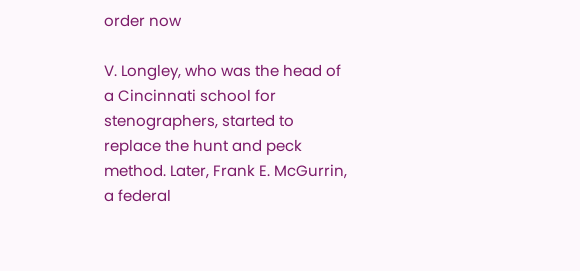order now

V. Longley, who was the head of a Cincinnati school for stenographers, started to replace the hunt and peck method. Later, Frank E. McGurrin, a federal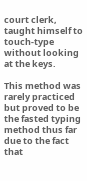court clerk, taught himself to touch-type without looking at the keys.

This method was rarely practiced but proved to be the fasted typing method thus far due to the fact that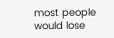most people would lose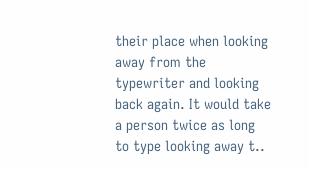their place when looking away from the typewriter and looking back again. It would take a person twice as long to type looking away t..